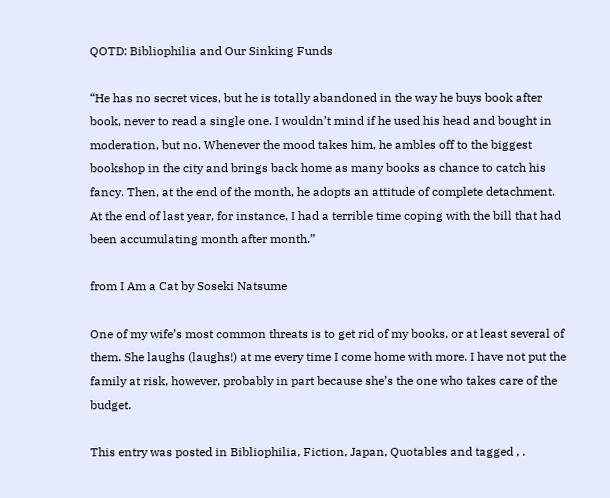QOTD: Bibliophilia and Our Sinking Funds

“He has no secret vices, but he is totally abandoned in the way he buys book after book, never to read a single one. I wouldn’t mind if he used his head and bought in moderation, but no. Whenever the mood takes him, he ambles off to the biggest bookshop in the city and brings back home as many books as chance to catch his fancy. Then, at the end of the month, he adopts an attitude of complete detachment. At the end of last year, for instance, I had a terrible time coping with the bill that had been accumulating month after month.”

from I Am a Cat by Soseki Natsume

One of my wife’s most common threats is to get rid of my books, or at least several of them. She laughs (laughs!) at me every time I come home with more. I have not put the family at risk, however, probably in part because she’s the one who takes care of the budget.

This entry was posted in Bibliophilia, Fiction, Japan, Quotables and tagged , .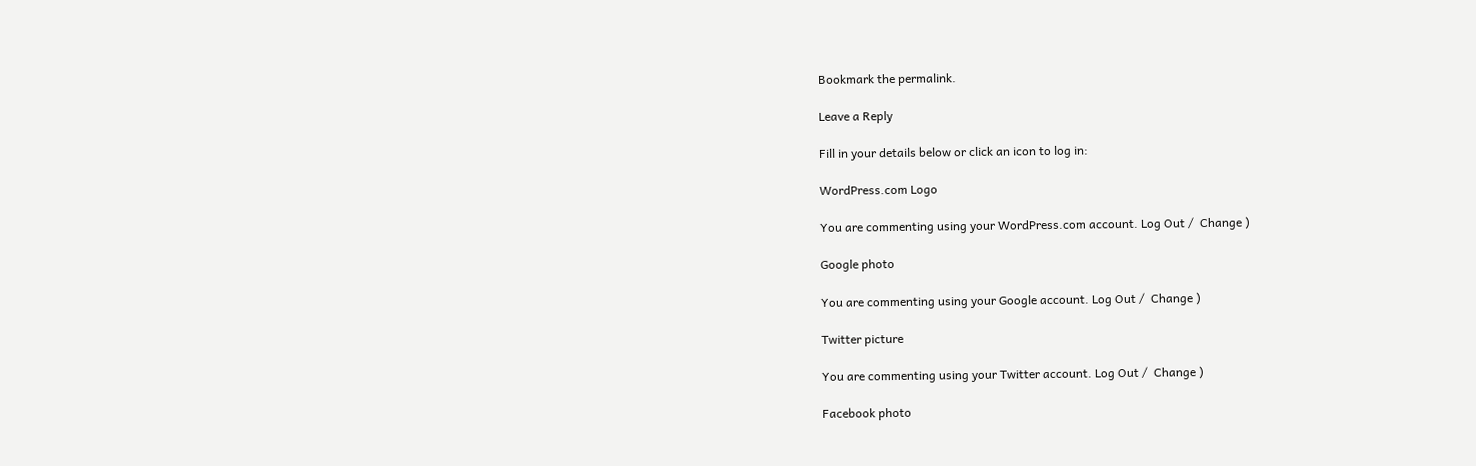Bookmark the permalink.

Leave a Reply

Fill in your details below or click an icon to log in:

WordPress.com Logo

You are commenting using your WordPress.com account. Log Out /  Change )

Google photo

You are commenting using your Google account. Log Out /  Change )

Twitter picture

You are commenting using your Twitter account. Log Out /  Change )

Facebook photo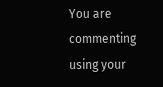You are commenting using your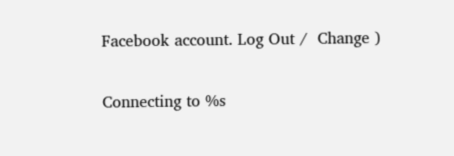Facebook account. Log Out /  Change )

Connecting to %s